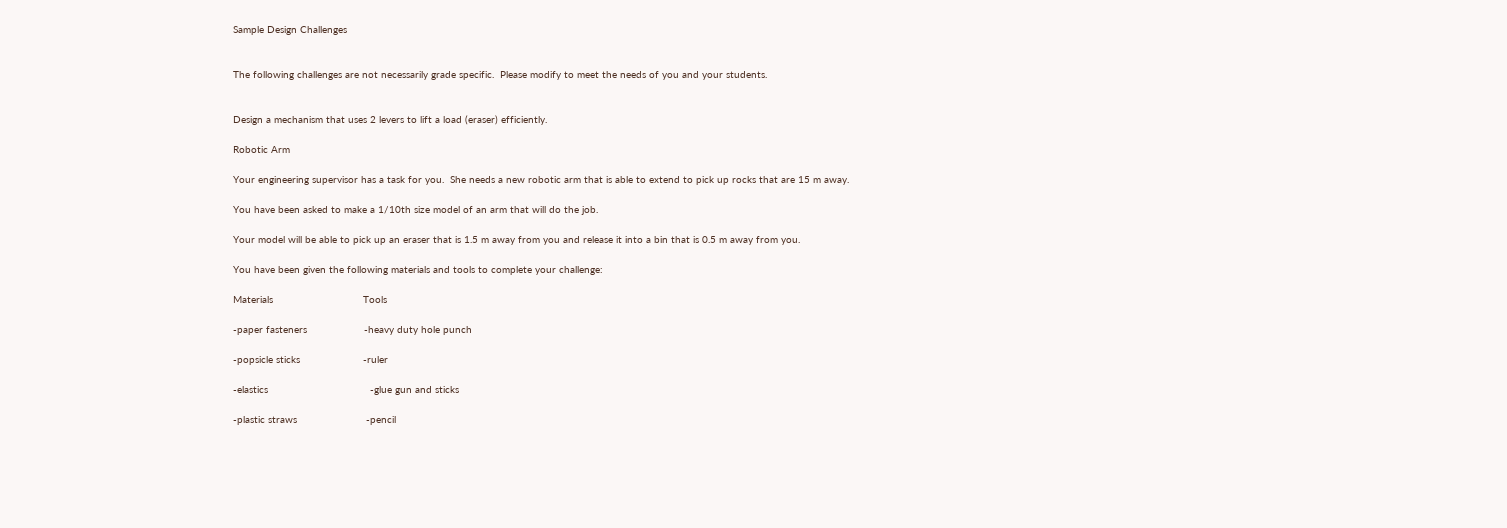Sample Design Challenges


The following challenges are not necessarily grade specific.  Please modify to meet the needs of you and your students.


Design a mechanism that uses 2 levers to lift a load (eraser) efficiently.

Robotic Arm

Your engineering supervisor has a task for you.  She needs a new robotic arm that is able to extend to pick up rocks that are 15 m away.

You have been asked to make a 1/10th size model of an arm that will do the job.

Your model will be able to pick up an eraser that is 1.5 m away from you and release it into a bin that is 0.5 m away from you.

You have been given the following materials and tools to complete your challenge:

Materials                              Tools

-paper fasteners                   -heavy duty hole punch

-popsicle sticks                     -ruler

-elastics                                  -glue gun and sticks

-plastic straws                       -pencil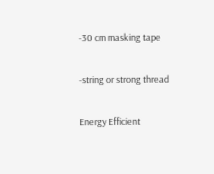-30 cm masking tape

-string or strong thread

Energy Efficient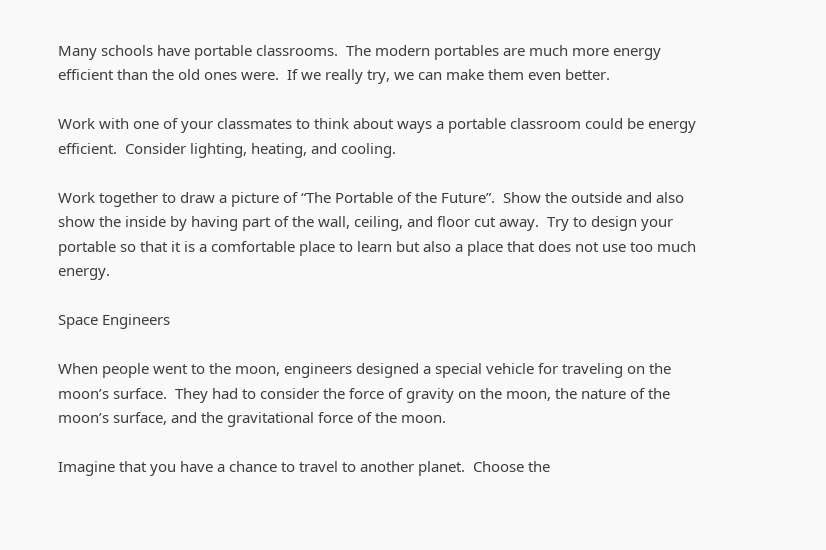Many schools have portable classrooms.  The modern portables are much more energy efficient than the old ones were.  If we really try, we can make them even better.

Work with one of your classmates to think about ways a portable classroom could be energy efficient.  Consider lighting, heating, and cooling.

Work together to draw a picture of “The Portable of the Future”.  Show the outside and also show the inside by having part of the wall, ceiling, and floor cut away.  Try to design your portable so that it is a comfortable place to learn but also a place that does not use too much energy.

Space Engineers

When people went to the moon, engineers designed a special vehicle for traveling on the moon’s surface.  They had to consider the force of gravity on the moon, the nature of the moon’s surface, and the gravitational force of the moon.

Imagine that you have a chance to travel to another planet.  Choose the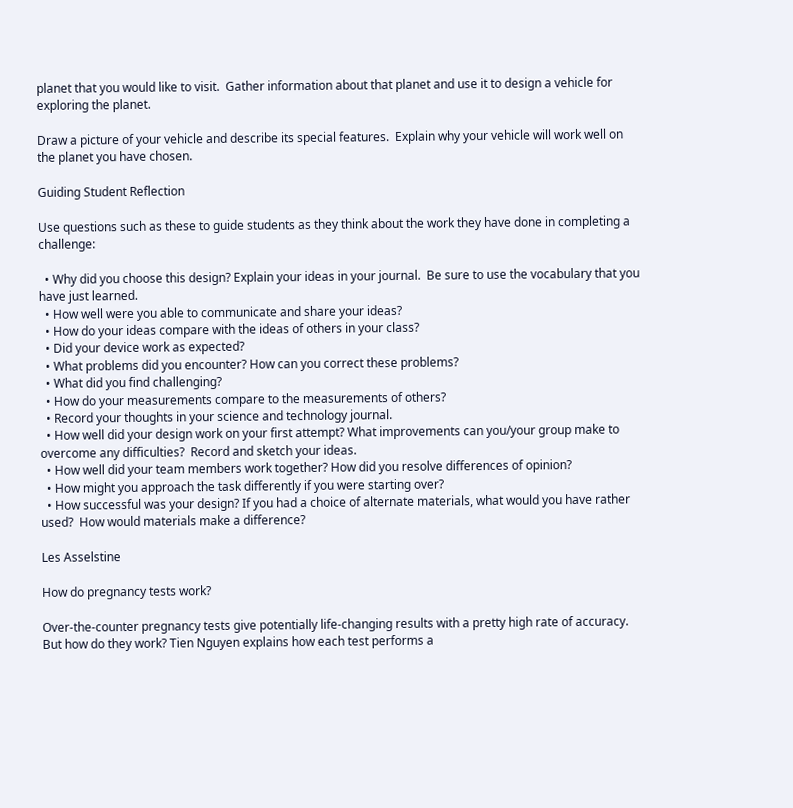planet that you would like to visit.  Gather information about that planet and use it to design a vehicle for exploring the planet.

Draw a picture of your vehicle and describe its special features.  Explain why your vehicle will work well on the planet you have chosen.

Guiding Student Reflection

Use questions such as these to guide students as they think about the work they have done in completing a challenge:

  • Why did you choose this design? Explain your ideas in your journal.  Be sure to use the vocabulary that you have just learned.
  • How well were you able to communicate and share your ideas?
  • How do your ideas compare with the ideas of others in your class?
  • Did your device work as expected?
  • What problems did you encounter? How can you correct these problems?
  • What did you find challenging?
  • How do your measurements compare to the measurements of others?
  • Record your thoughts in your science and technology journal.
  • How well did your design work on your first attempt? What improvements can you/your group make to overcome any difficulties?  Record and sketch your ideas.
  • How well did your team members work together? How did you resolve differences of opinion?
  • How might you approach the task differently if you were starting over?
  • How successful was your design? If you had a choice of alternate materials, what would you have rather used?  How would materials make a difference?

Les Asselstine

How do pregnancy tests work?

Over-the-counter pregnancy tests give potentially life-changing results with a pretty high rate of accuracy. But how do they work? Tien Nguyen explains how each test performs a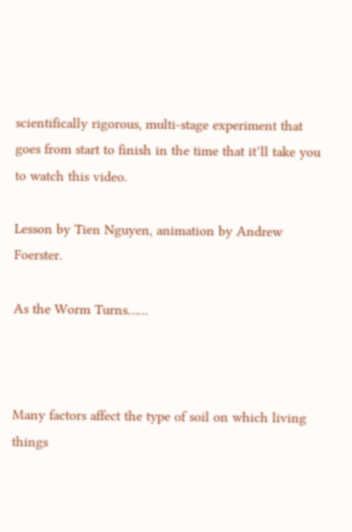scientifically rigorous, multi-stage experiment that goes from start to finish in the time that it’ll take you to watch this video.

Lesson by Tien Nguyen, animation by Andrew Foerster.

As the Worm Turns……



Many factors affect the type of soil on which living things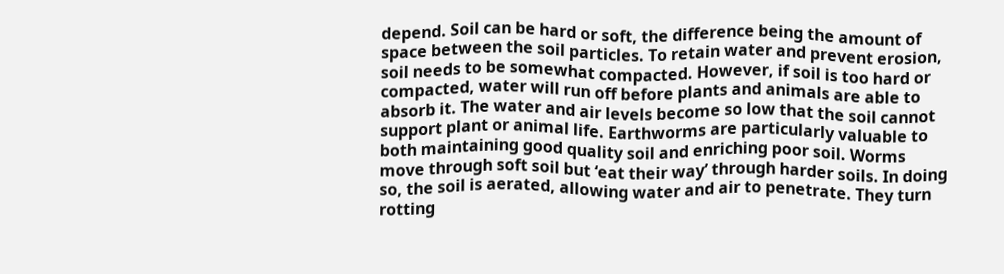depend. Soil can be hard or soft, the difference being the amount of space between the soil particles. To retain water and prevent erosion, soil needs to be somewhat compacted. However, if soil is too hard or compacted, water will run off before plants and animals are able to absorb it. The water and air levels become so low that the soil cannot support plant or animal life. Earthworms are particularly valuable to both maintaining good quality soil and enriching poor soil. Worms move through soft soil but ‘eat their way’ through harder soils. In doing so, the soil is aerated, allowing water and air to penetrate. They turn rotting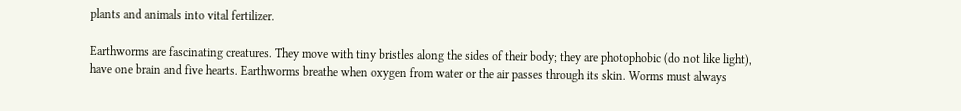plants and animals into vital fertilizer.

Earthworms are fascinating creatures. They move with tiny bristles along the sides of their body; they are photophobic (do not like light), have one brain and five hearts. Earthworms breathe when oxygen from water or the air passes through its skin. Worms must always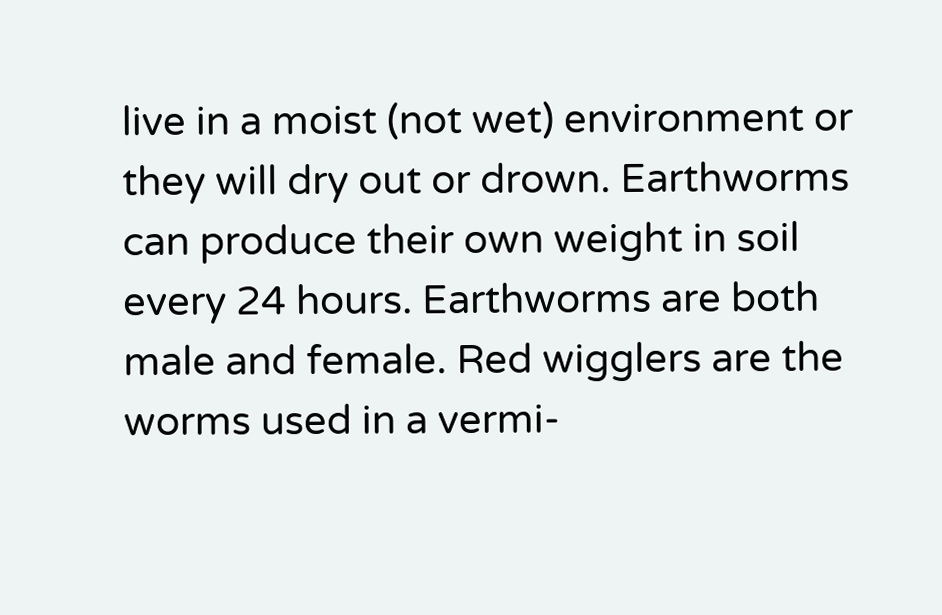live in a moist (not wet) environment or they will dry out or drown. Earthworms can produce their own weight in soil every 24 hours. Earthworms are both male and female. Red wigglers are the worms used in a vermi-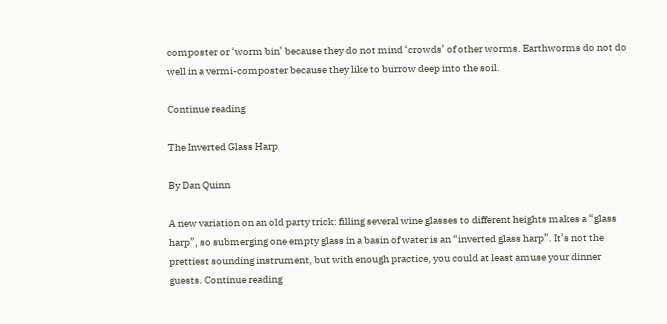composter or ‘worm bin’ because they do not mind ‘crowds’ of other worms. Earthworms do not do well in a vermi-composter because they like to burrow deep into the soil.

Continue reading

The Inverted Glass Harp

By Dan Quinn

A new variation on an old party trick: filling several wine glasses to different heights makes a “glass harp”, so submerging one empty glass in a basin of water is an “inverted glass harp”. It’s not the prettiest sounding instrument, but with enough practice, you could at least amuse your dinner guests. Continue reading